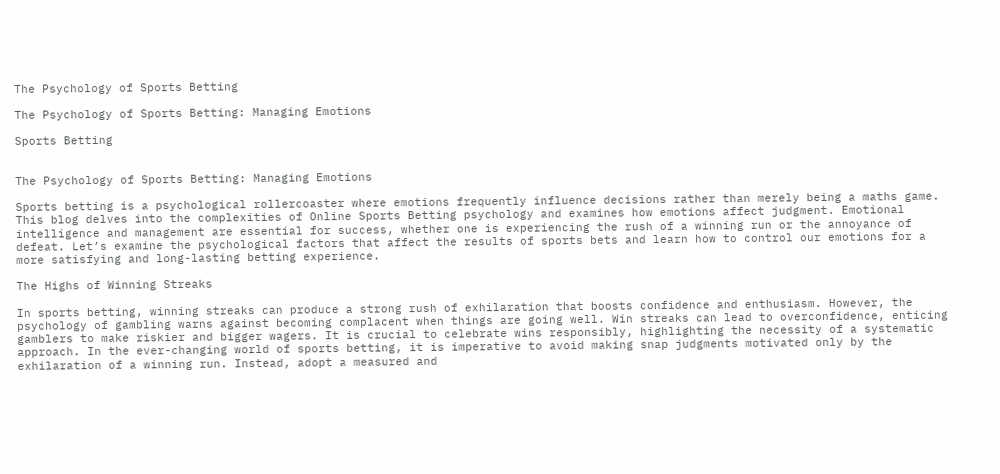The Psychology of Sports Betting

The Psychology of Sports Betting: Managing Emotions

Sports Betting


The Psychology of Sports Betting: Managing Emotions

Sports betting is a psychological rollercoaster where emotions frequently influence decisions rather than merely being a maths game. This blog delves into the complexities of Online Sports Betting psychology and examines how emotions affect judgment. Emotional intelligence and management are essential for success, whether one is experiencing the rush of a winning run or the annoyance of defeat. Let’s examine the psychological factors that affect the results of sports bets and learn how to control our emotions for a more satisfying and long-lasting betting experience.

The Highs of Winning Streaks

In sports betting, winning streaks can produce a strong rush of exhilaration that boosts confidence and enthusiasm. However, the psychology of gambling warns against becoming complacent when things are going well. Win streaks can lead to overconfidence, enticing gamblers to make riskier and bigger wagers. It is crucial to celebrate wins responsibly, highlighting the necessity of a systematic approach. In the ever-changing world of sports betting, it is imperative to avoid making snap judgments motivated only by the exhilaration of a winning run. Instead, adopt a measured and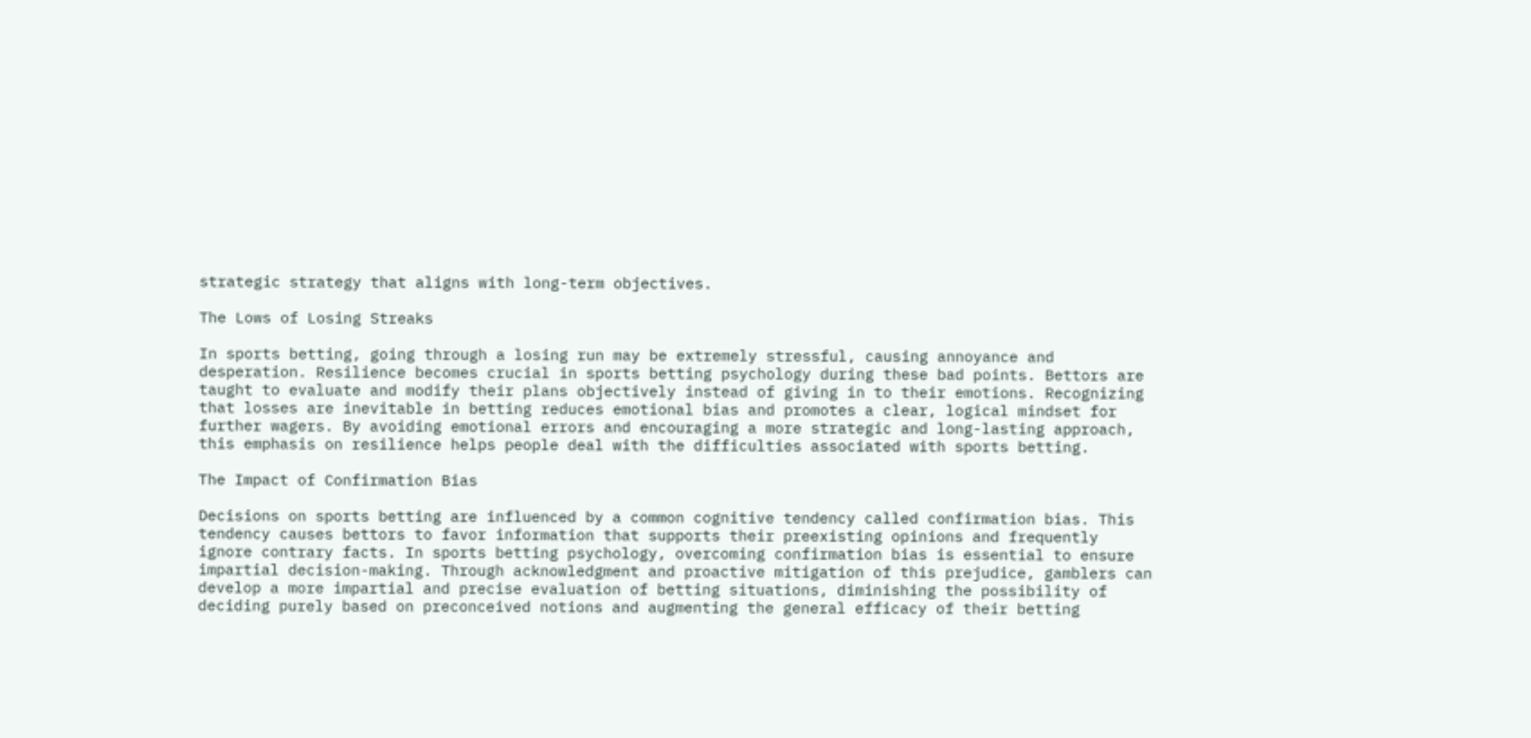strategic strategy that aligns with long-term objectives.

The Lows of Losing Streaks

In sports betting, going through a losing run may be extremely stressful, causing annoyance and desperation. Resilience becomes crucial in sports betting psychology during these bad points. Bettors are taught to evaluate and modify their plans objectively instead of giving in to their emotions. Recognizing that losses are inevitable in betting reduces emotional bias and promotes a clear, logical mindset for further wagers. By avoiding emotional errors and encouraging a more strategic and long-lasting approach, this emphasis on resilience helps people deal with the difficulties associated with sports betting.

The Impact of Confirmation Bias

Decisions on sports betting are influenced by a common cognitive tendency called confirmation bias. This tendency causes bettors to favor information that supports their preexisting opinions and frequently ignore contrary facts. In sports betting psychology, overcoming confirmation bias is essential to ensure impartial decision-making. Through acknowledgment and proactive mitigation of this prejudice, gamblers can develop a more impartial and precise evaluation of betting situations, diminishing the possibility of deciding purely based on preconceived notions and augmenting the general efficacy of their betting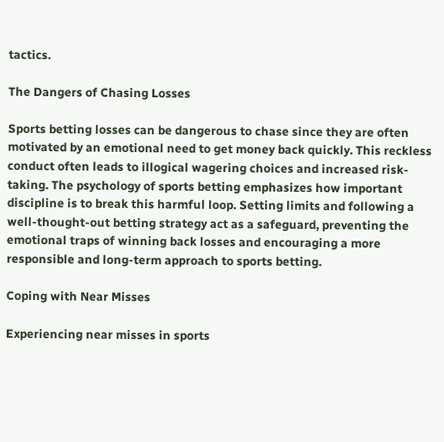tactics.

The Dangers of Chasing Losses

Sports betting losses can be dangerous to chase since they are often motivated by an emotional need to get money back quickly. This reckless conduct often leads to illogical wagering choices and increased risk-taking. The psychology of sports betting emphasizes how important discipline is to break this harmful loop. Setting limits and following a well-thought-out betting strategy act as a safeguard, preventing the emotional traps of winning back losses and encouraging a more responsible and long-term approach to sports betting.

Coping with Near Misses

Experiencing near misses in sports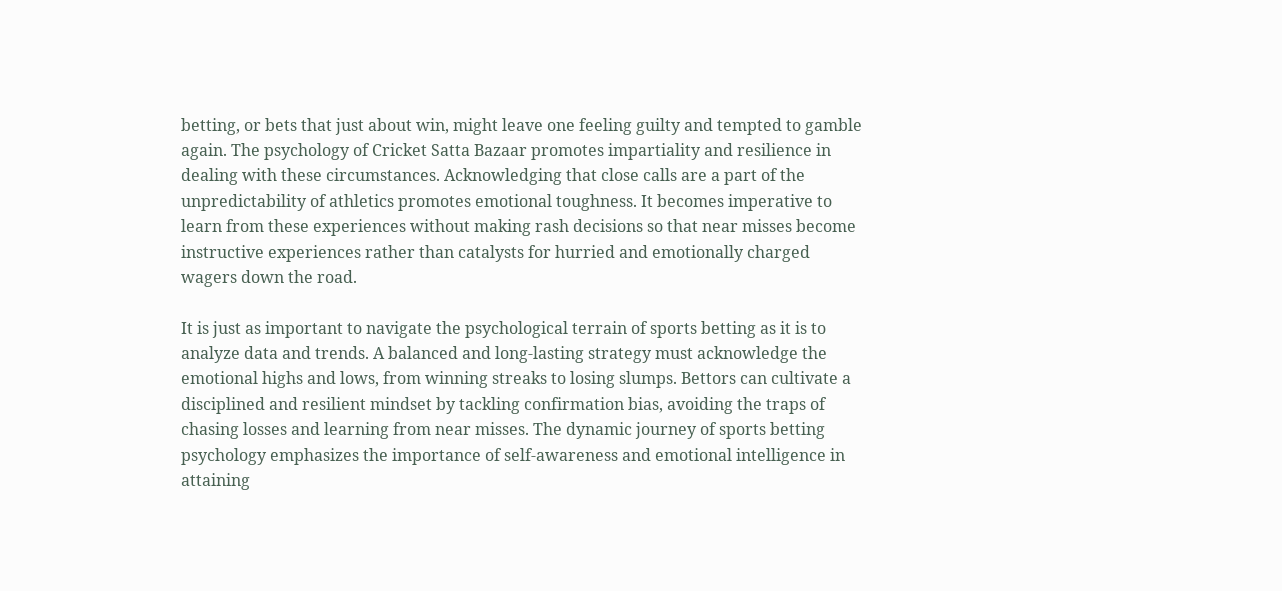betting, or bets that just about win, might leave one feeling guilty and tempted to gamble again. The psychology of Cricket Satta Bazaar promotes impartiality and resilience in dealing with these circumstances. Acknowledging that close calls are a part of the unpredictability of athletics promotes emotional toughness. It becomes imperative to learn from these experiences without making rash decisions so that near misses become instructive experiences rather than catalysts for hurried and emotionally charged wagers down the road.

It is just as important to navigate the psychological terrain of sports betting as it is to analyze data and trends. A balanced and long-lasting strategy must acknowledge the emotional highs and lows, from winning streaks to losing slumps. Bettors can cultivate a disciplined and resilient mindset by tackling confirmation bias, avoiding the traps of chasing losses and learning from near misses. The dynamic journey of sports betting psychology emphasizes the importance of self-awareness and emotional intelligence in attaining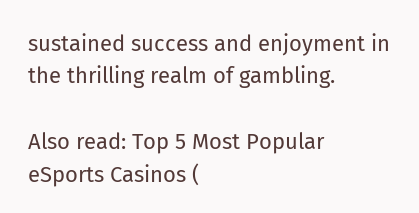sustained success and enjoyment in the thrilling realm of gambling.

Also read: Top 5 Most Popular eSports Casinos (